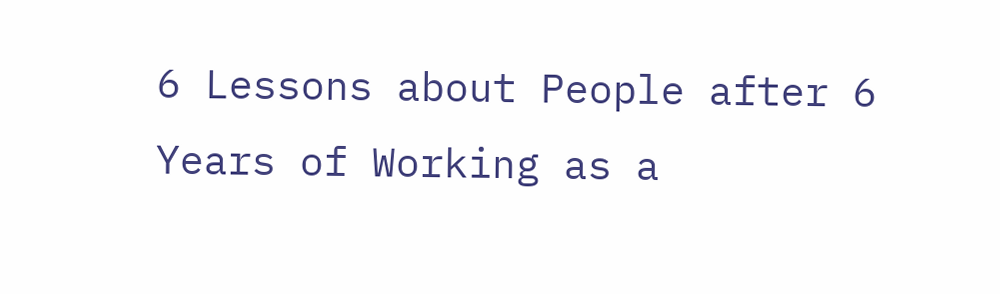6 Lessons about People after 6 Years of Working as a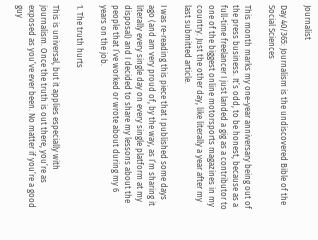Journalist

Day 40/365: Journalism is the undiscovered Bible of the Social Sciences

This month marks my one-year anniversary being out of the press business. It’s odd, to be honest, because as a full-time freelancer I just landed a gig as a contributor to one of the biggest online motorsports magazines in my country. Just the other day, like literally a year after my last submitted article.

I was re-reading this piece that I published some days ago (and am very proud of, by the way, as I’m sharing it literally every single day on every single platform at my disposal) and I decided to share my lessons about the people that I’ve worked or wrote about during my 6 years on the job.

1. The truth hurts

This is universal, but it applies especially with journalism. Once the truth is out there, you’re as exposed as you’ve ever been. No matter if you’re a good guy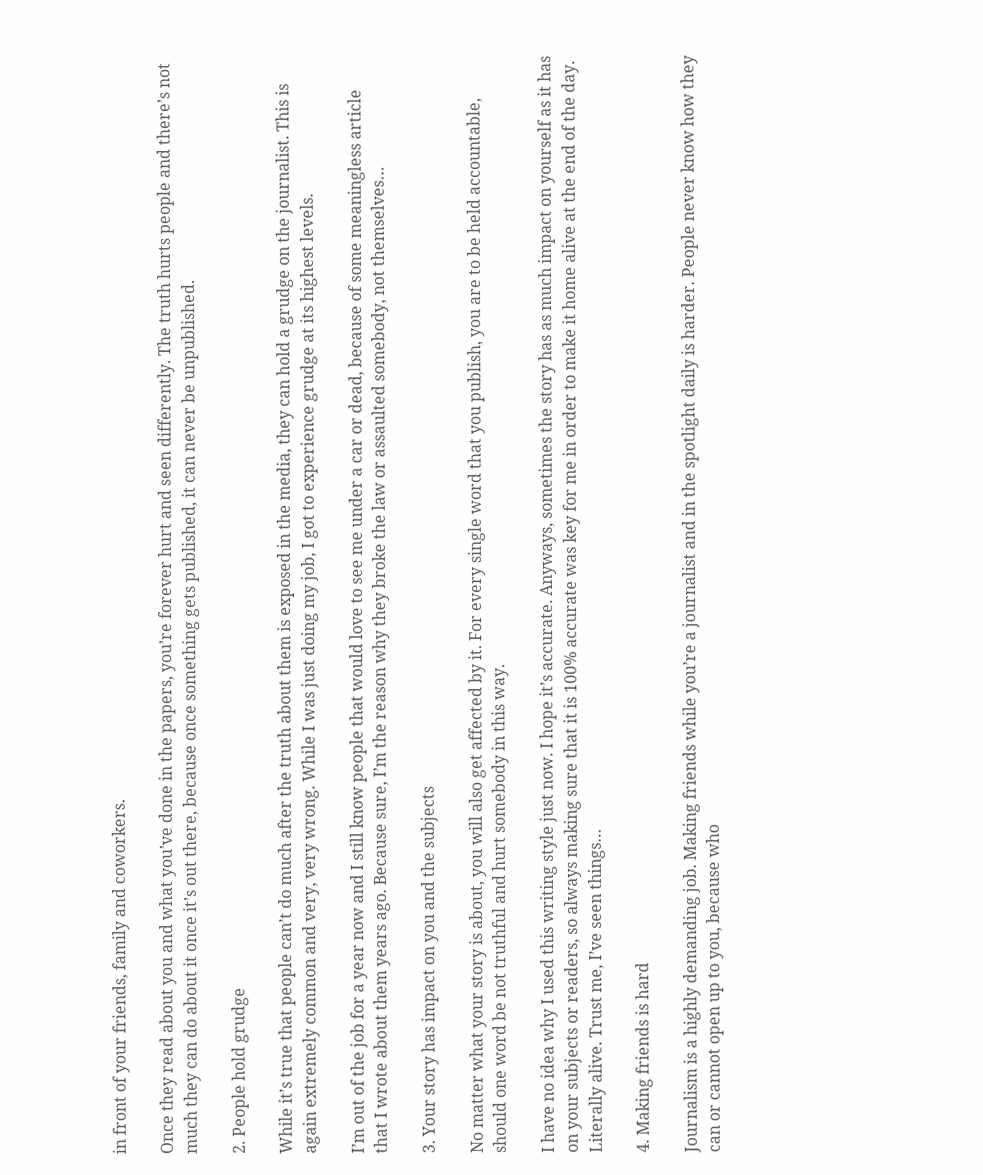in front of your friends, family and coworkers.

Once they read about you and what you’ve done in the papers, you’re forever hurt and seen differently. The truth hurts people and there’s not much they can do about it once it’s out there, because once something gets published, it can never be unpublished.

2. People hold grudge

While it’s true that people can’t do much after the truth about them is exposed in the media, they can hold a grudge on the journalist. This is again extremely common and very, very wrong. While I was just doing my job, I got to experience grudge at its highest levels.

I’m out of the job for a year now and I still know people that would love to see me under a car or dead, because of some meaningless article that I wrote about them years ago. Because sure, I’m the reason why they broke the law or assaulted somebody, not themselves…

3. Your story has impact on you and the subjects

No matter what your story is about, you will also get affected by it. For every single word that you publish, you are to be held accountable, should one word be not truthful and hurt somebody in this way.

I have no idea why I used this writing style just now. I hope it’s accurate. Anyways, sometimes the story has as much impact on yourself as it has on your subjects or readers, so always making sure that it is 100% accurate was key for me in order to make it home alive at the end of the day. Literally alive. Trust me, I’ve seen things…

4. Making friends is hard

Journalism is a highly demanding job. Making friends while you’re a journalist and in the spotlight daily is harder. People never know how they can or cannot open up to you, because who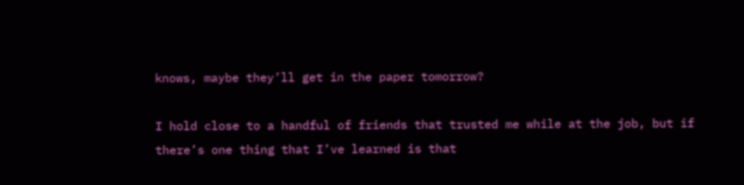knows, maybe they’ll get in the paper tomorrow?

I hold close to a handful of friends that trusted me while at the job, but if there’s one thing that I’ve learned is that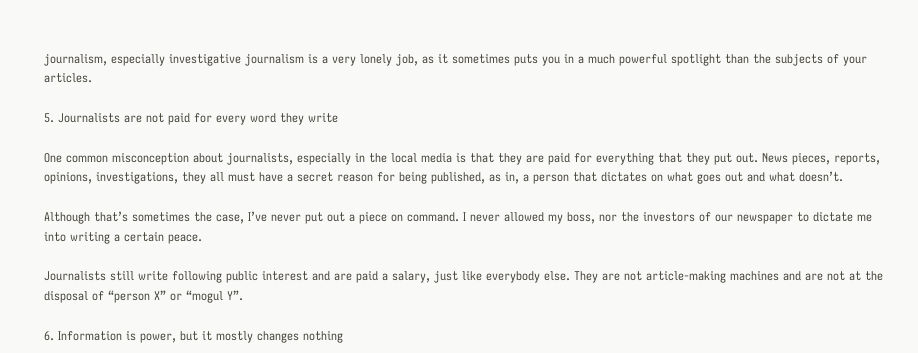journalism, especially investigative journalism is a very lonely job, as it sometimes puts you in a much powerful spotlight than the subjects of your articles.

5. Journalists are not paid for every word they write

One common misconception about journalists, especially in the local media is that they are paid for everything that they put out. News pieces, reports, opinions, investigations, they all must have a secret reason for being published, as in, a person that dictates on what goes out and what doesn’t.

Although that’s sometimes the case, I’ve never put out a piece on command. I never allowed my boss, nor the investors of our newspaper to dictate me into writing a certain peace.

Journalists still write following public interest and are paid a salary, just like everybody else. They are not article-making machines and are not at the disposal of “person X” or “mogul Y”.

6. Information is power, but it mostly changes nothing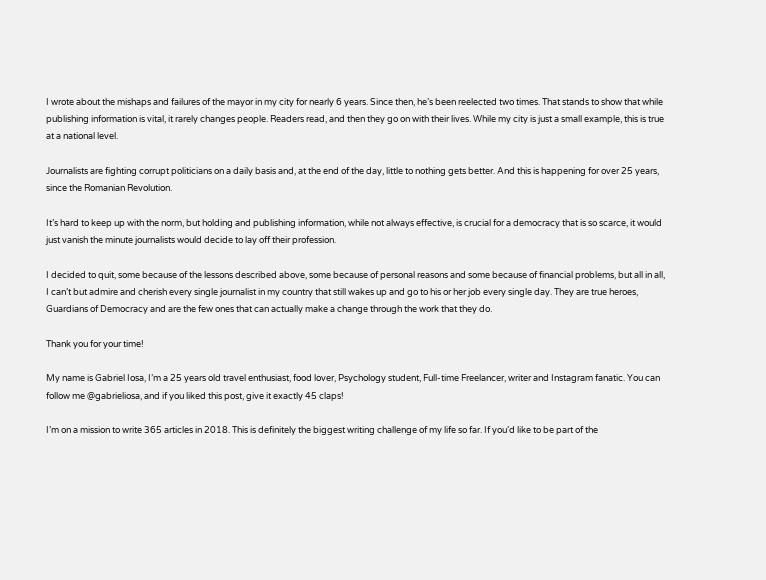I wrote about the mishaps and failures of the mayor in my city for nearly 6 years. Since then, he’s been reelected two times. That stands to show that while publishing information is vital, it rarely changes people. Readers read, and then they go on with their lives. While my city is just a small example, this is true at a national level.

Journalists are fighting corrupt politicians on a daily basis and, at the end of the day, little to nothing gets better. And this is happening for over 25 years, since the Romanian Revolution.

It’s hard to keep up with the norm, but holding and publishing information, while not always effective, is crucial for a democracy that is so scarce, it would just vanish the minute journalists would decide to lay off their profession.

I decided to quit, some because of the lessons described above, some because of personal reasons and some because of financial problems, but all in all, I can’t but admire and cherish every single journalist in my country that still wakes up and go to his or her job every single day. They are true heroes, Guardians of Democracy and are the few ones that can actually make a change through the work that they do.

Thank you for your time!

My name is Gabriel Iosa, I’m a 25 years old travel enthusiast, food lover, Psychology student, Full-time Freelancer, writer and Instagram fanatic. You can follow me @gabrieliosa, and if you liked this post, give it exactly 45 claps!

I’m on a mission to write 365 articles in 2018. This is definitely the biggest writing challenge of my life so far. If you’d like to be part of the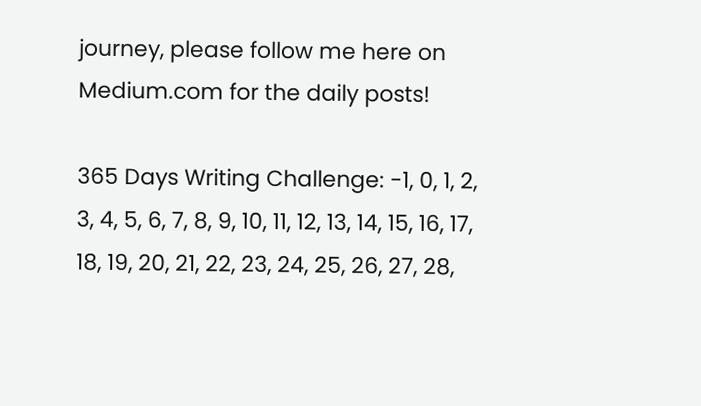journey, please follow me here on Medium.com for the daily posts!

365 Days Writing Challenge: -1, 0, 1, 2, 3, 4, 5, 6, 7, 8, 9, 10, 11, 12, 13, 14, 15, 16, 17, 18, 19, 20, 21, 22, 23, 24, 25, 26, 27, 28,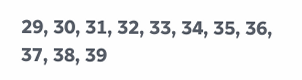29, 30, 31, 32, 33, 34, 35, 36, 37, 38, 39